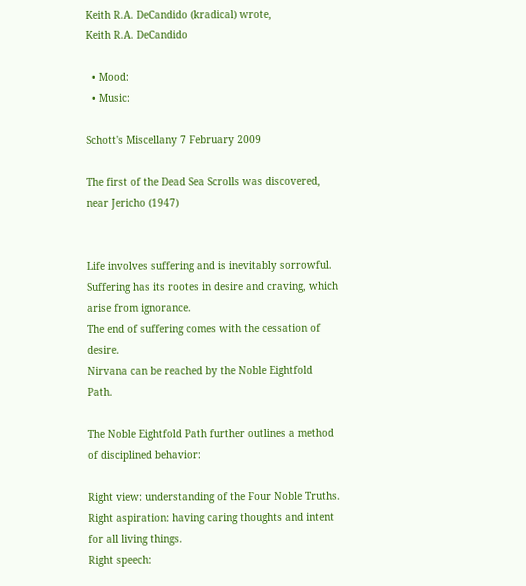Keith R.A. DeCandido (kradical) wrote,
Keith R.A. DeCandido

  • Mood:
  • Music:

Schott's Miscellany 7 February 2009

The first of the Dead Sea Scrolls was discovered, near Jericho (1947)


Life involves suffering and is inevitably sorrowful.
Suffering has its rootes in desire and craving, which arise from ignorance.
The end of suffering comes with the cessation of desire.
Nirvana can be reached by the Noble Eightfold Path.

The Noble Eightfold Path further outlines a method of disciplined behavior:

Right view: understanding of the Four Noble Truths.
Right aspiration: having caring thoughts and intent for all living things.
Right speech: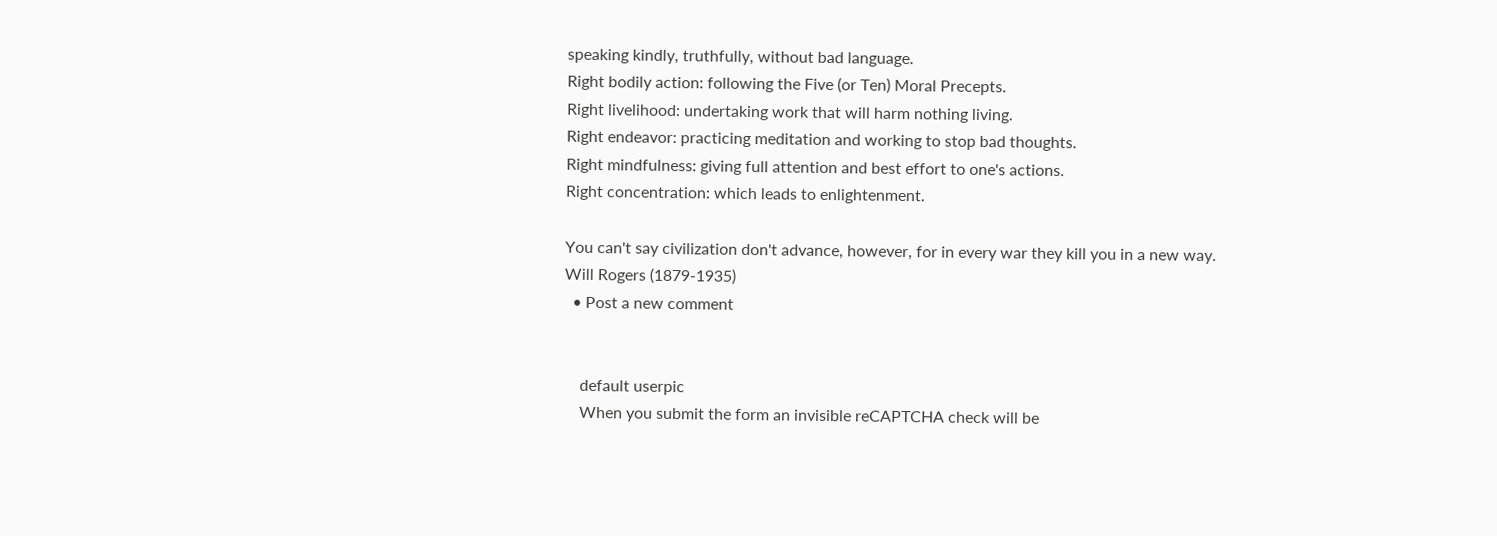speaking kindly, truthfully, without bad language.
Right bodily action: following the Five (or Ten) Moral Precepts.
Right livelihood: undertaking work that will harm nothing living.
Right endeavor: practicing meditation and working to stop bad thoughts.
Right mindfulness: giving full attention and best effort to one's actions.
Right concentration: which leads to enlightenment.

You can't say civilization don't advance, however, for in every war they kill you in a new way.
Will Rogers (1879-1935)
  • Post a new comment


    default userpic
    When you submit the form an invisible reCAPTCHA check will be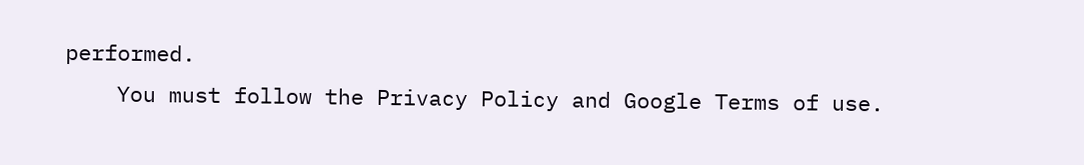performed.
    You must follow the Privacy Policy and Google Terms of use.